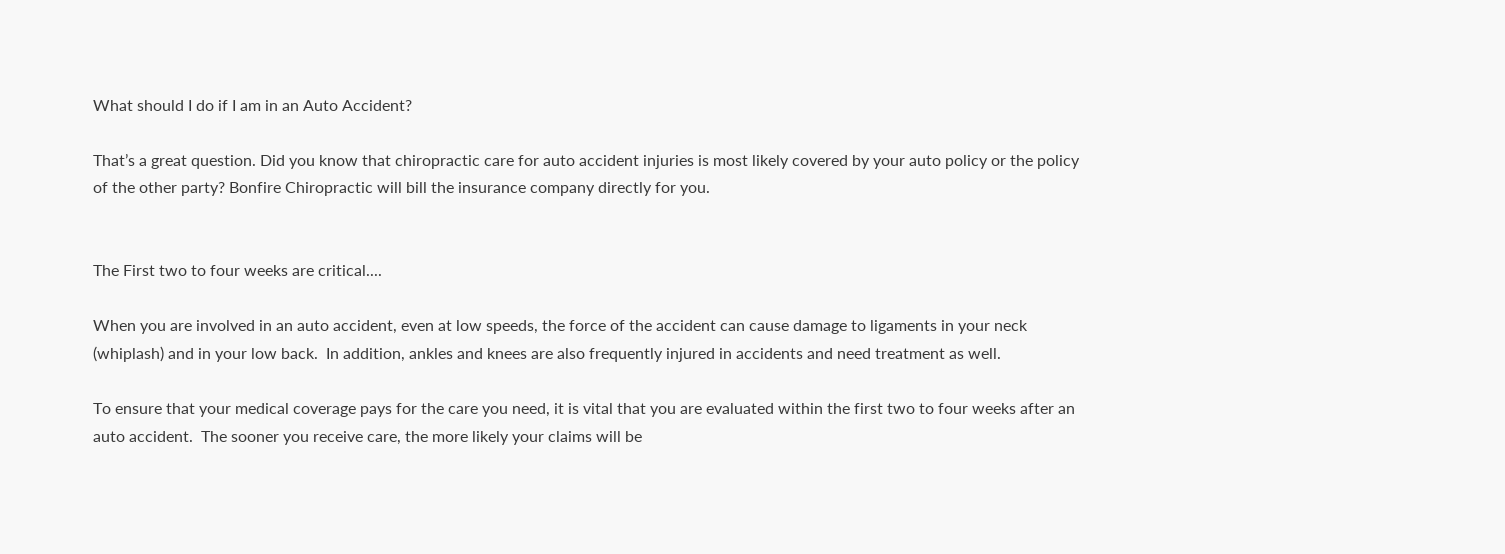What should I do if I am in an Auto Accident?

That’s a great question. Did you know that chiropractic care for auto accident injuries is most likely covered by your auto policy or the policy of the other party? Bonfire Chiropractic will bill the insurance company directly for you.


The First two to four weeks are critical....

When you are involved in an auto accident, even at low speeds, the force of the accident can cause damage to ligaments in your neck (whiplash) and in your low back.  In addition, ankles and knees are also frequently injured in accidents and need treatment as well.

To ensure that your medical coverage pays for the care you need, it is vital that you are evaluated within the first two to four weeks after an auto accident.  The sooner you receive care, the more likely your claims will be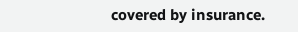covered by insurance.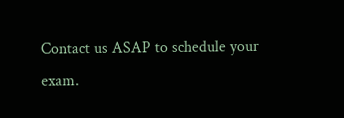Contact us ASAP to schedule your exam.